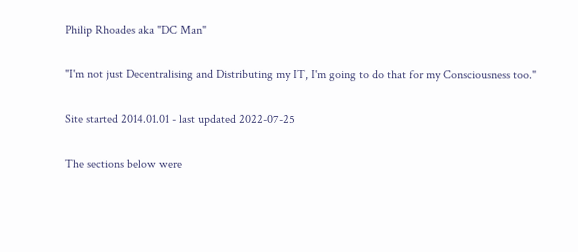Philip Rhoades aka "DC Man"

"I'm not just Decentralising and Distributing my IT, I'm going to do that for my Consciousness too."

Site started 2014.01.01 - last updated 2022-07-25

The sections below were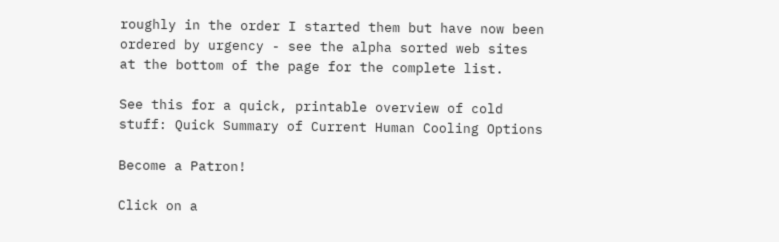roughly in the order I started them but have now been ordered by urgency - see the alpha sorted web sites at the bottom of the page for the complete list.

See this for a quick, printable overview of cold stuff: Quick Summary of Current Human Cooling Options

Become a Patron!

Click on a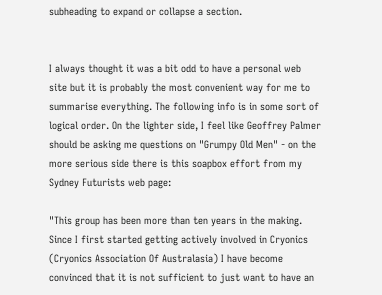subheading to expand or collapse a section.


I always thought it was a bit odd to have a personal web site but it is probably the most convenient way for me to summarise everything. The following info is in some sort of logical order. On the lighter side, I feel like Geoffrey Palmer should be asking me questions on "Grumpy Old Men" - on the more serious side there is this soapbox effort from my Sydney Futurists web page:

"This group has been more than ten years in the making. Since I first started getting actively involved in Cryonics (Cryonics Association Of Australasia) I have become convinced that it is not sufficient to just want to have an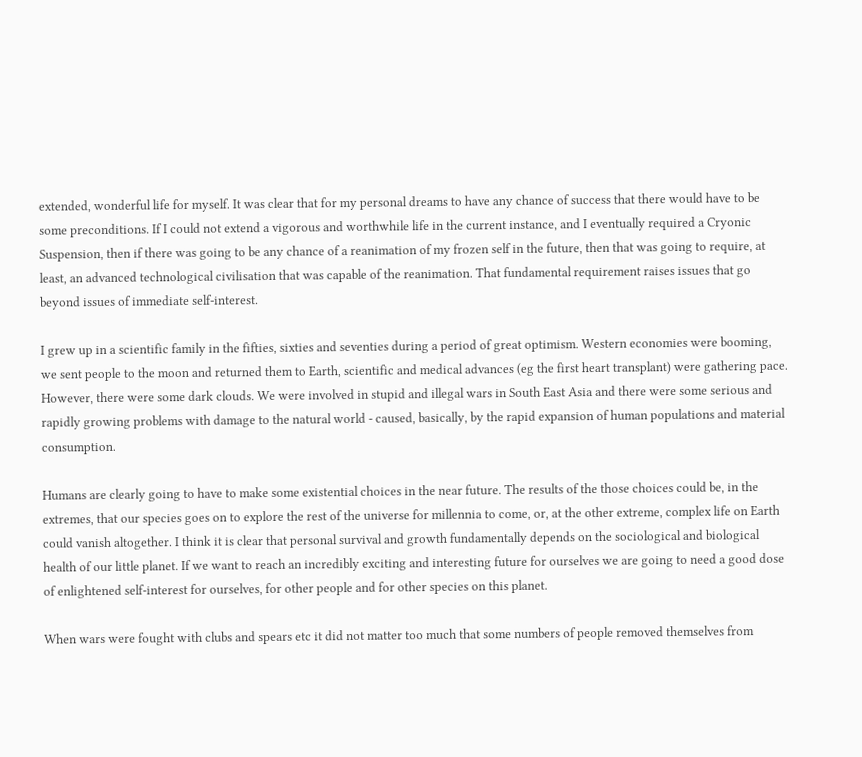extended, wonderful life for myself. It was clear that for my personal dreams to have any chance of success that there would have to be some preconditions. If I could not extend a vigorous and worthwhile life in the current instance, and I eventually required a Cryonic Suspension, then if there was going to be any chance of a reanimation of my frozen self in the future, then that was going to require, at least, an advanced technological civilisation that was capable of the reanimation. That fundamental requirement raises issues that go beyond issues of immediate self-interest.

I grew up in a scientific family in the fifties, sixties and seventies during a period of great optimism. Western economies were booming, we sent people to the moon and returned them to Earth, scientific and medical advances (eg the first heart transplant) were gathering pace. However, there were some dark clouds. We were involved in stupid and illegal wars in South East Asia and there were some serious and rapidly growing problems with damage to the natural world - caused, basically, by the rapid expansion of human populations and material consumption.

Humans are clearly going to have to make some existential choices in the near future. The results of the those choices could be, in the extremes, that our species goes on to explore the rest of the universe for millennia to come, or, at the other extreme, complex life on Earth could vanish altogether. I think it is clear that personal survival and growth fundamentally depends on the sociological and biological health of our little planet. If we want to reach an incredibly exciting and interesting future for ourselves we are going to need a good dose of enlightened self-interest for ourselves, for other people and for other species on this planet.

When wars were fought with clubs and spears etc it did not matter too much that some numbers of people removed themselves from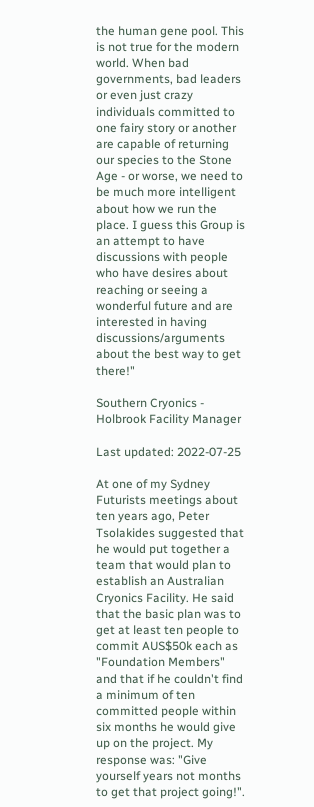the human gene pool. This is not true for the modern world. When bad governments, bad leaders or even just crazy individuals committed to one fairy story or another are capable of returning our species to the Stone Age - or worse, we need to be much more intelligent about how we run the place. I guess this Group is an attempt to have discussions with people who have desires about reaching or seeing a wonderful future and are interested in having discussions/arguments about the best way to get there!"

Southern Cryonics - Holbrook Facility Manager

Last updated: 2022-07-25

At one of my Sydney Futurists meetings about ten years ago, Peter Tsolakides suggested that he would put together a team that would plan to establish an Australian Cryonics Facility. He said that the basic plan was to get at least ten people to commit AUS$50k each as "Foundation Members" and that if he couldn't find a minimum of ten committed people within six months he would give up on the project. My response was: "Give yourself years not months to get that project going!".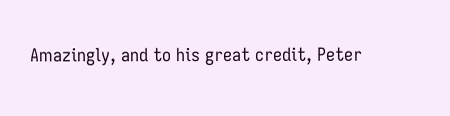Amazingly, and to his great credit, Peter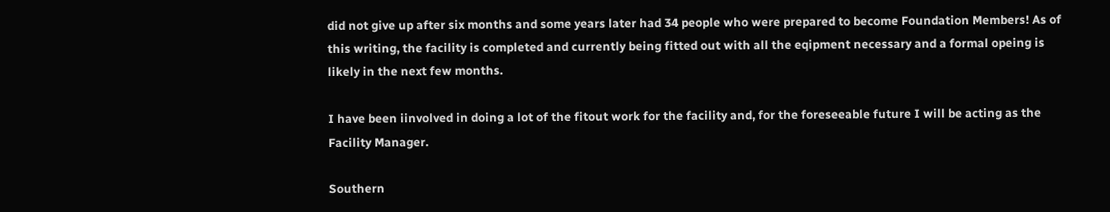did not give up after six months and some years later had 34 people who were prepared to become Foundation Members! As of this writing, the facility is completed and currently being fitted out with all the eqipment necessary and a formal opeing is likely in the next few months.

I have been iinvolved in doing a lot of the fitout work for the facility and, for the foreseeable future I will be acting as the Facility Manager.

Southern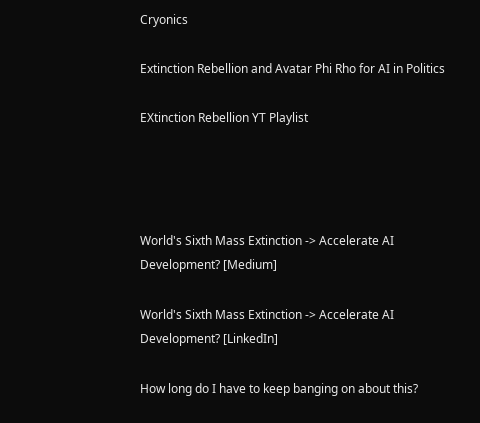Cryonics

Extinction Rebellion and Avatar Phi Rho for AI in Politics

EXtinction Rebellion YT Playlist




World's Sixth Mass Extinction -> Accelerate AI Development? [Medium]

World's Sixth Mass Extinction -> Accelerate AI Development? [LinkedIn]

How long do I have to keep banging on about this?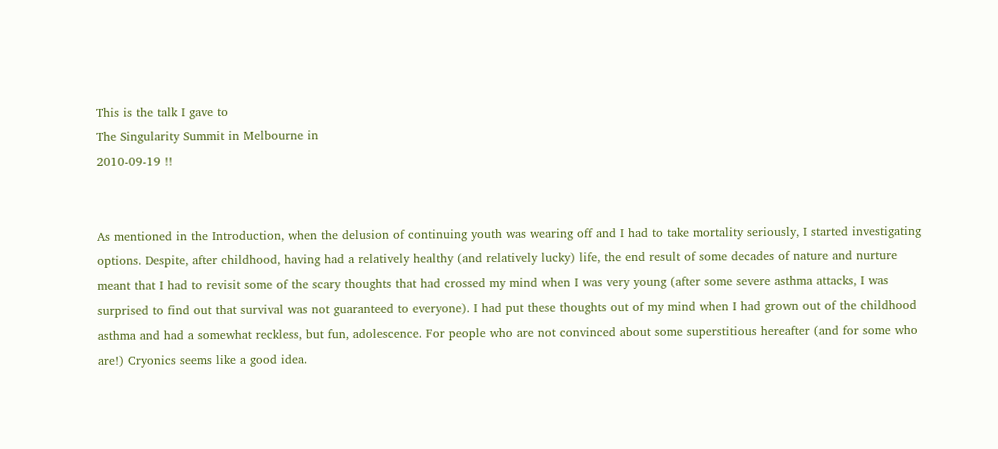This is the talk I gave to
The Singularity Summit in Melbourne in
2010-09-19 !!


As mentioned in the Introduction, when the delusion of continuing youth was wearing off and I had to take mortality seriously, I started investigating options. Despite, after childhood, having had a relatively healthy (and relatively lucky) life, the end result of some decades of nature and nurture meant that I had to revisit some of the scary thoughts that had crossed my mind when I was very young (after some severe asthma attacks, I was surprised to find out that survival was not guaranteed to everyone). I had put these thoughts out of my mind when I had grown out of the childhood asthma and had a somewhat reckless, but fun, adolescence. For people who are not convinced about some superstitious hereafter (and for some who are!) Cryonics seems like a good idea.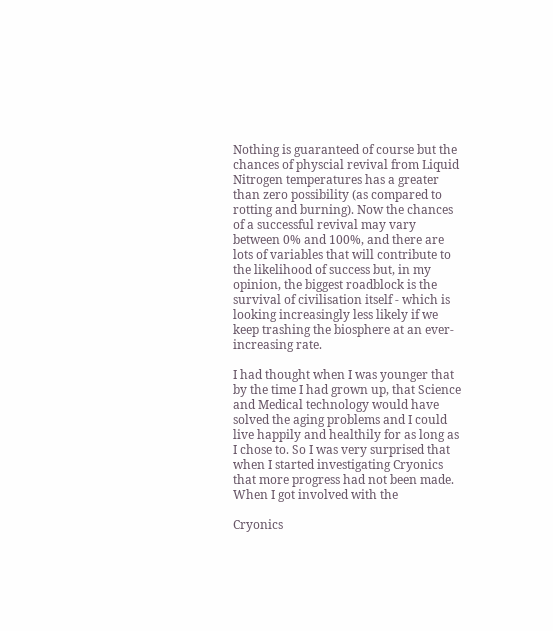Nothing is guaranteed of course but the chances of physcial revival from Liquid Nitrogen temperatures has a greater than zero possibility (as compared to rotting and burning). Now the chances of a successful revival may vary between 0% and 100%, and there are lots of variables that will contribute to the likelihood of success but, in my opinion, the biggest roadblock is the survival of civilisation itself - which is looking increasingly less likely if we keep trashing the biosphere at an ever-increasing rate.

I had thought when I was younger that by the time I had grown up, that Science and Medical technology would have solved the aging problems and I could live happily and healthily for as long as I chose to. So I was very surprised that when I started investigating Cryonics that more progress had not been made. When I got involved with the

Cryonics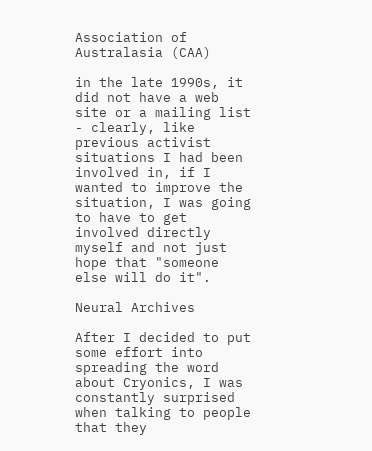Association of Australasia (CAA)

in the late 1990s, it did not have a web site or a mailing list - clearly, like previous activist situations I had been involved in, if I wanted to improve the situation, I was going to have to get involved directly myself and not just hope that "someone else will do it".

Neural Archives

After I decided to put some effort into spreading the word about Cryonics, I was constantly surprised when talking to people that they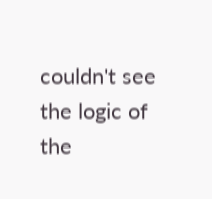couldn't see the logic of the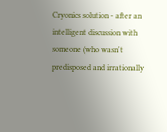Cryonics solution - after an intelligent discussion with someone (who wasn't predisposed and irrationally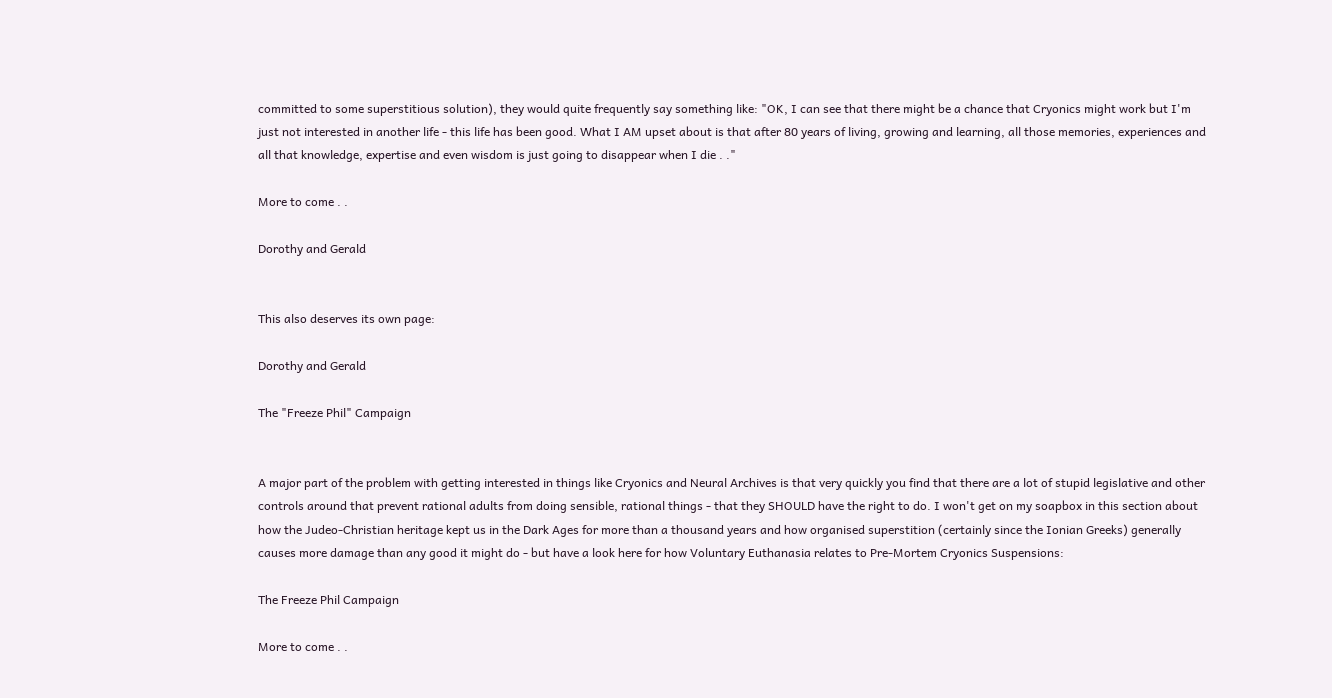committed to some superstitious solution), they would quite frequently say something like: "OK, I can see that there might be a chance that Cryonics might work but I'm just not interested in another life - this life has been good. What I AM upset about is that after 80 years of living, growing and learning, all those memories, experiences and all that knowledge, expertise and even wisdom is just going to disappear when I die . ."

More to come . .

Dorothy and Gerald


This also deserves its own page:

Dorothy and Gerald

The "Freeze Phil" Campaign


A major part of the problem with getting interested in things like Cryonics and Neural Archives is that very quickly you find that there are a lot of stupid legislative and other controls around that prevent rational adults from doing sensible, rational things - that they SHOULD have the right to do. I won't get on my soapbox in this section about how the Judeo-Christian heritage kept us in the Dark Ages for more than a thousand years and how organised superstition (certainly since the Ionian Greeks) generally causes more damage than any good it might do - but have a look here for how Voluntary Euthanasia relates to Pre-Mortem Cryonics Suspensions:

The Freeze Phil Campaign

More to come . .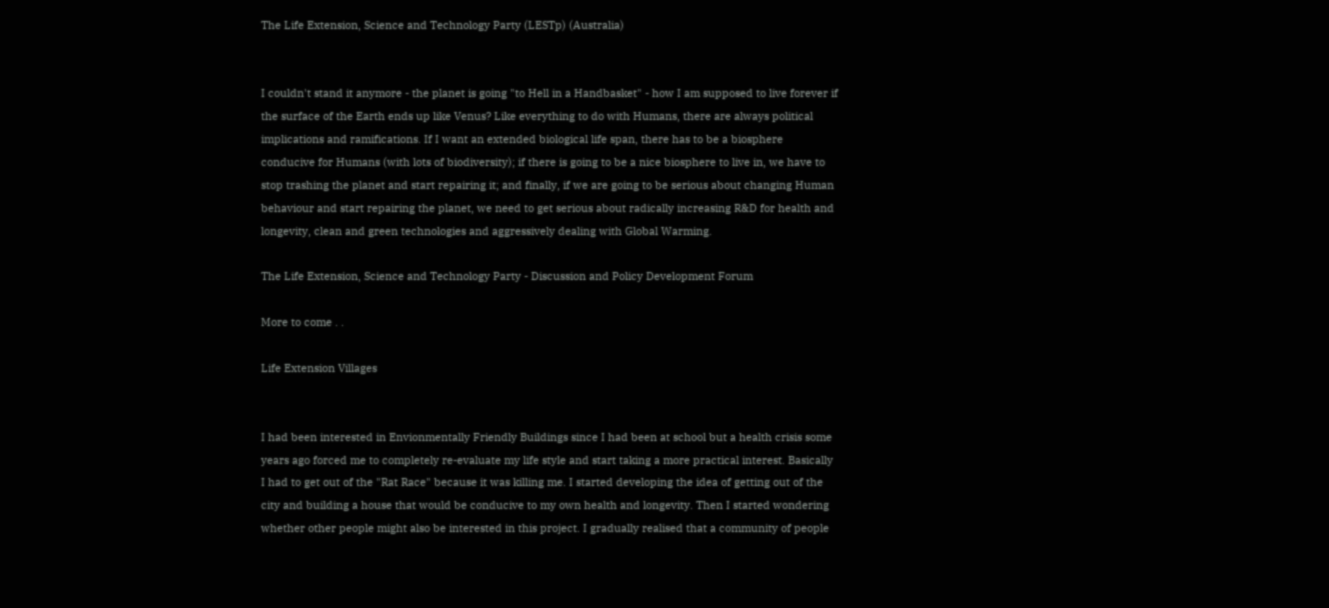The Life Extension, Science and Technology Party (LESTp) (Australia)


I couldn't stand it anymore - the planet is going "to Hell in a Handbasket" - how I am supposed to live forever if the surface of the Earth ends up like Venus? Like everything to do with Humans, there are always political implications and ramifications. If I want an extended biological life span, there has to be a biosphere conducive for Humans (with lots of biodiversity); if there is going to be a nice biosphere to live in, we have to stop trashing the planet and start repairing it; and finally, if we are going to be serious about changing Human behaviour and start repairing the planet, we need to get serious about radically increasing R&D for health and longevity, clean and green technologies and aggressively dealing with Global Warming.

The Life Extension, Science and Technology Party - Discussion and Policy Development Forum

More to come . .

Life Extension Villages


I had been interested in Envionmentally Friendly Buildings since I had been at school but a health crisis some years ago forced me to completely re-evaluate my life style and start taking a more practical interest. Basically I had to get out of the "Rat Race" because it was killing me. I started developing the idea of getting out of the city and building a house that would be conducive to my own health and longevity. Then I started wondering whether other people might also be interested in this project. I gradually realised that a community of people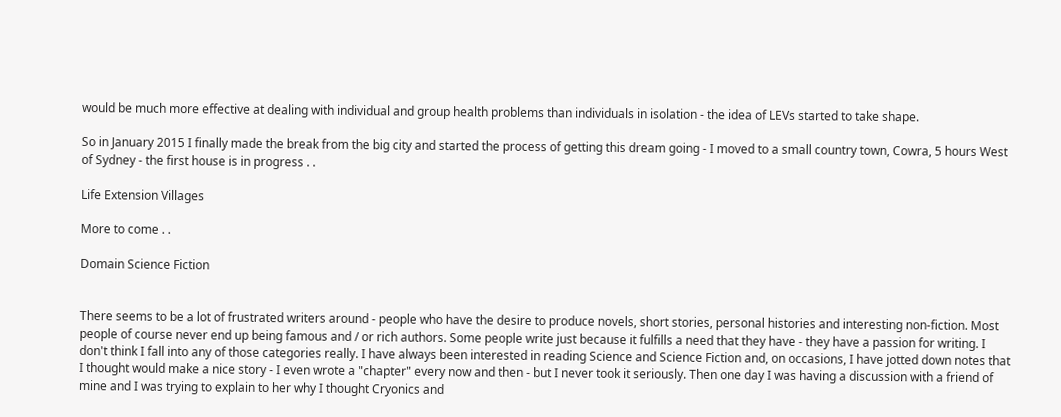would be much more effective at dealing with individual and group health problems than individuals in isolation - the idea of LEVs started to take shape.

So in January 2015 I finally made the break from the big city and started the process of getting this dream going - I moved to a small country town, Cowra, 5 hours West of Sydney - the first house is in progress . .

Life Extension Villages

More to come . .

Domain Science Fiction


There seems to be a lot of frustrated writers around - people who have the desire to produce novels, short stories, personal histories and interesting non-fiction. Most people of course never end up being famous and / or rich authors. Some people write just because it fulfills a need that they have - they have a passion for writing. I don't think I fall into any of those categories really. I have always been interested in reading Science and Science Fiction and, on occasions, I have jotted down notes that I thought would make a nice story - I even wrote a "chapter" every now and then - but I never took it seriously. Then one day I was having a discussion with a friend of mine and I was trying to explain to her why I thought Cryonics and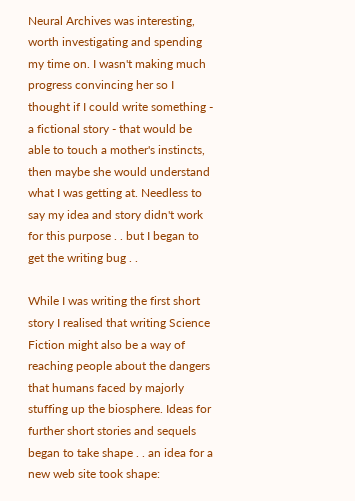Neural Archives was interesting, worth investigating and spending my time on. I wasn't making much progress convincing her so I thought if I could write something - a fictional story - that would be able to touch a mother's instincts, then maybe she would understand what I was getting at. Needless to say my idea and story didn't work for this purpose . . but I began to get the writing bug . .

While I was writing the first short story I realised that writing Science Fiction might also be a way of reaching people about the dangers that humans faced by majorly stuffing up the biosphere. Ideas for further short stories and sequels began to take shape . . an idea for a new web site took shape: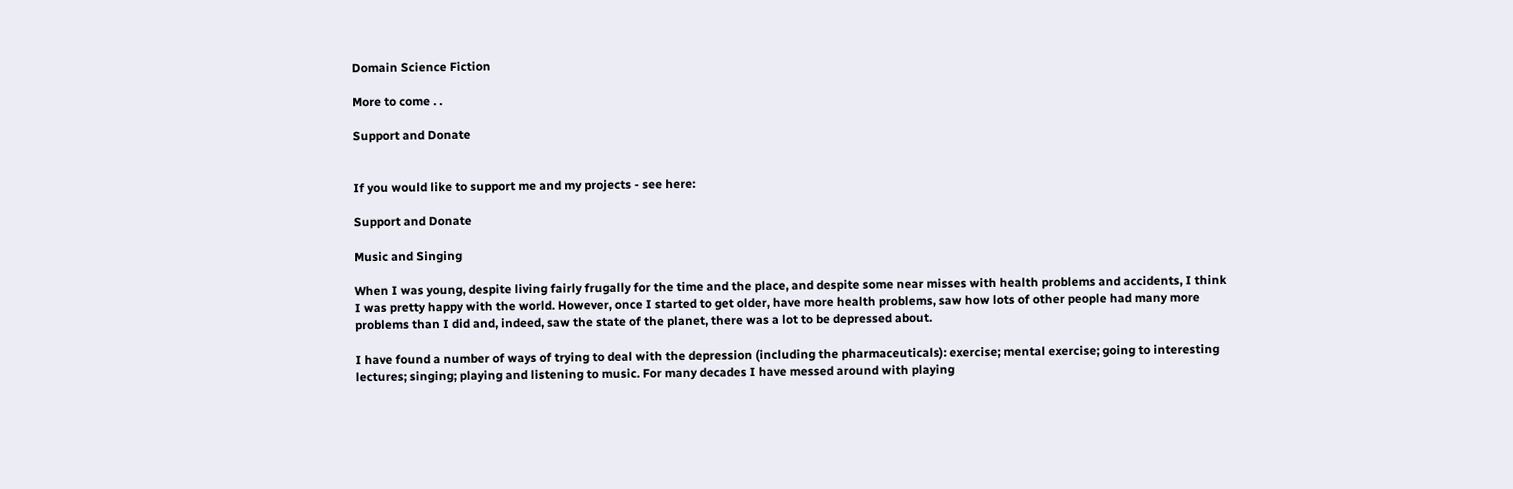Domain Science Fiction

More to come . .

Support and Donate


If you would like to support me and my projects - see here:

Support and Donate

Music and Singing

When I was young, despite living fairly frugally for the time and the place, and despite some near misses with health problems and accidents, I think I was pretty happy with the world. However, once I started to get older, have more health problems, saw how lots of other people had many more problems than I did and, indeed, saw the state of the planet, there was a lot to be depressed about.

I have found a number of ways of trying to deal with the depression (including the pharmaceuticals): exercise; mental exercise; going to interesting lectures; singing; playing and listening to music. For many decades I have messed around with playing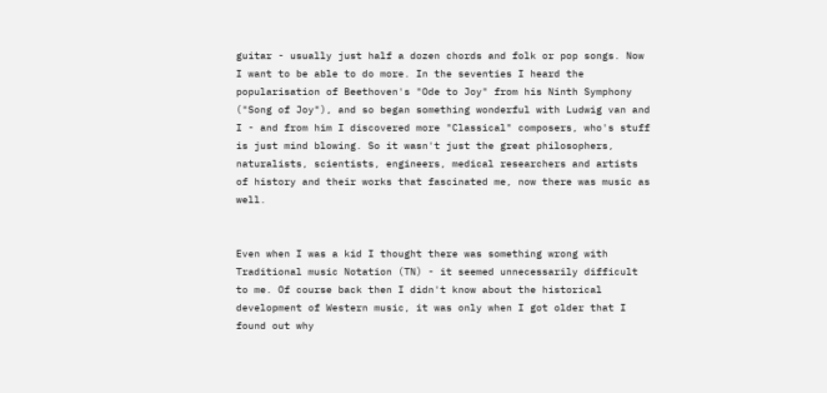guitar - usually just half a dozen chords and folk or pop songs. Now I want to be able to do more. In the seventies I heard the popularisation of Beethoven's "Ode to Joy" from his Ninth Symphony ("Song of Joy"), and so began something wonderful with Ludwig van and I - and from him I discovered more "Classical" composers, who's stuff is just mind blowing. So it wasn't just the great philosophers, naturalists, scientists, engineers, medical researchers and artists of history and their works that fascinated me, now there was music as well.


Even when I was a kid I thought there was something wrong with Traditional music Notation (TN) - it seemed unnecessarily difficult to me. Of course back then I didn't know about the historical development of Western music, it was only when I got older that I found out why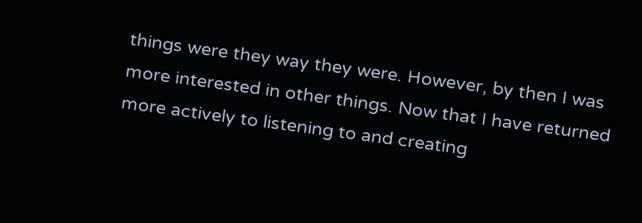things were they way they were. However, by then I was more interested in other things. Now that I have returned more actively to listening to and creating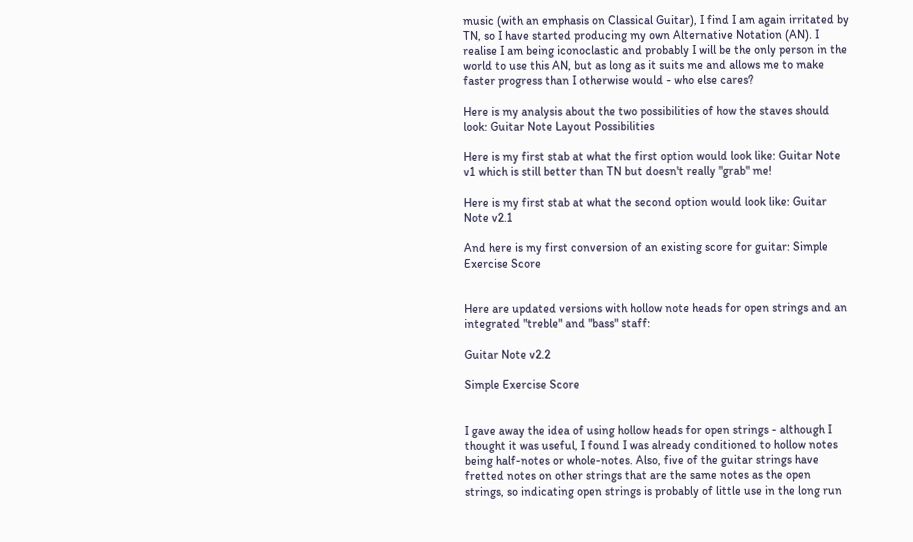music (with an emphasis on Classical Guitar), I find I am again irritated by TN, so I have started producing my own Alternative Notation (AN). I realise I am being iconoclastic and probably I will be the only person in the world to use this AN, but as long as it suits me and allows me to make faster progress than I otherwise would - who else cares?

Here is my analysis about the two possibilities of how the staves should look: Guitar Note Layout Possibilities

Here is my first stab at what the first option would look like: Guitar Note v1 which is still better than TN but doesn't really "grab" me!

Here is my first stab at what the second option would look like: Guitar Note v2.1

And here is my first conversion of an existing score for guitar: Simple Exercise Score


Here are updated versions with hollow note heads for open strings and an integrated "treble" and "bass" staff:

Guitar Note v2.2

Simple Exercise Score


I gave away the idea of using hollow heads for open strings - although I thought it was useful, I found I was already conditioned to hollow notes being half-notes or whole-notes. Also, five of the guitar strings have fretted notes on other strings that are the same notes as the open strings, so indicating open strings is probably of little use in the long run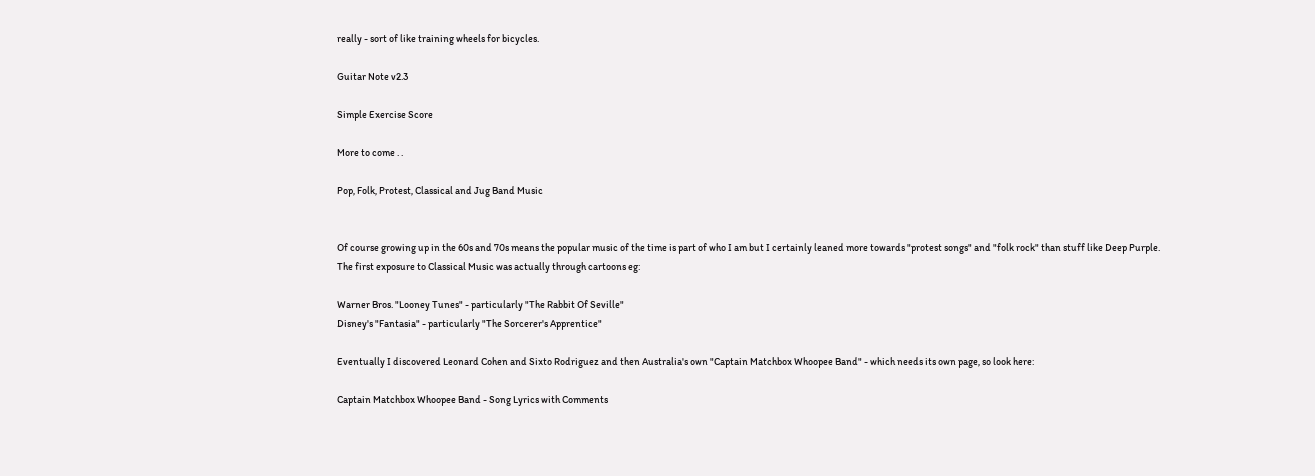really - sort of like training wheels for bicycles.

Guitar Note v2.3

Simple Exercise Score

More to come . .

Pop, Folk, Protest, Classical and Jug Band Music


Of course growing up in the 60s and 70s means the popular music of the time is part of who I am but I certainly leaned more towards "protest songs" and "folk rock" than stuff like Deep Purple. The first exposure to Classical Music was actually through cartoons eg:

Warner Bros. "Looney Tunes" - particularly "The Rabbit Of Seville"
Disney's "Fantasia" - particularly "The Sorcerer's Apprentice"

Eventually I discovered Leonard Cohen and Sixto Rodriguez and then Australia's own "Captain Matchbox Whoopee Band" - which needs its own page, so look here:

Captain Matchbox Whoopee Band - Song Lyrics with Comments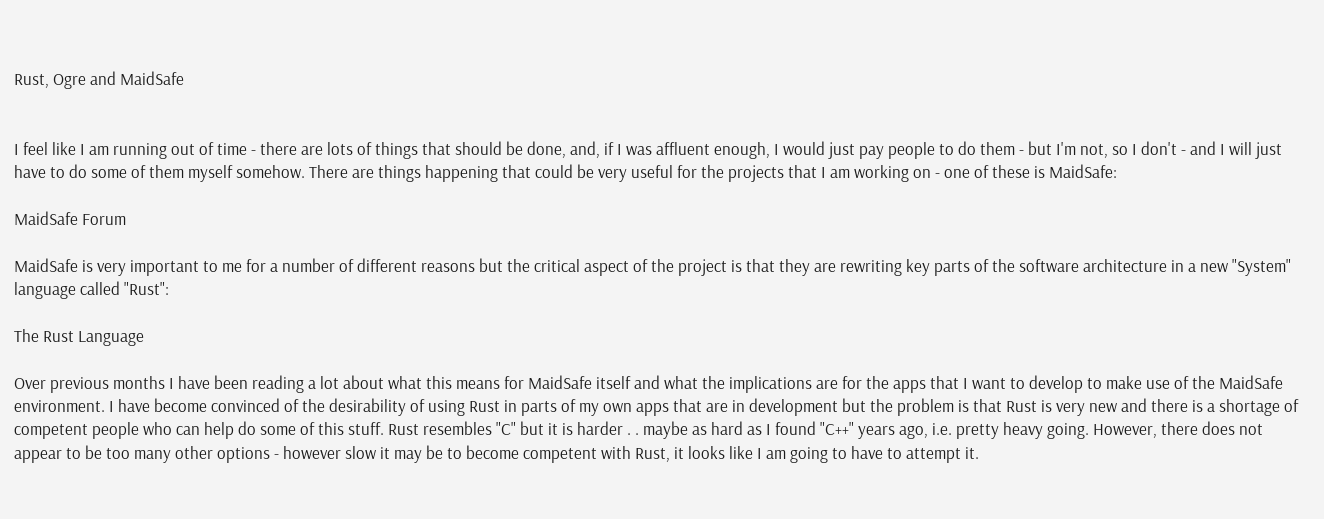Rust, Ogre and MaidSafe


I feel like I am running out of time - there are lots of things that should be done, and, if I was affluent enough, I would just pay people to do them - but I'm not, so I don't - and I will just have to do some of them myself somehow. There are things happening that could be very useful for the projects that I am working on - one of these is MaidSafe:

MaidSafe Forum

MaidSafe is very important to me for a number of different reasons but the critical aspect of the project is that they are rewriting key parts of the software architecture in a new "System" language called "Rust":

The Rust Language

Over previous months I have been reading a lot about what this means for MaidSafe itself and what the implications are for the apps that I want to develop to make use of the MaidSafe environment. I have become convinced of the desirability of using Rust in parts of my own apps that are in development but the problem is that Rust is very new and there is a shortage of competent people who can help do some of this stuff. Rust resembles "C" but it is harder . . maybe as hard as I found "C++" years ago, i.e. pretty heavy going. However, there does not appear to be too many other options - however slow it may be to become competent with Rust, it looks like I am going to have to attempt it.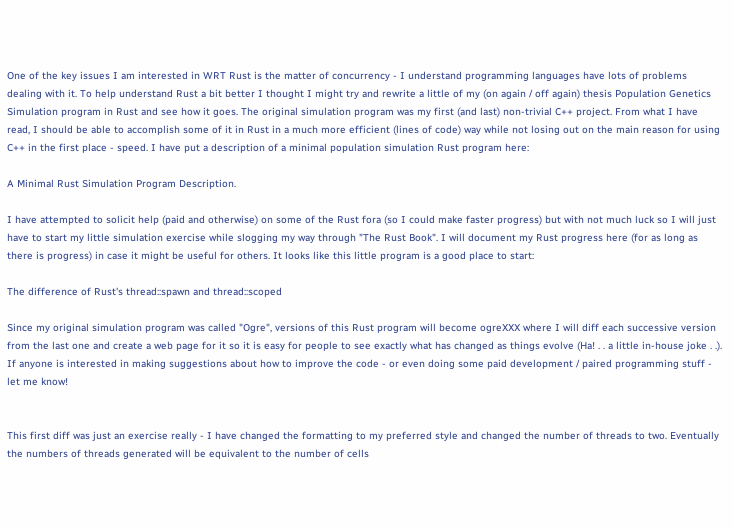One of the key issues I am interested in WRT Rust is the matter of concurrency - I understand programming languages have lots of problems dealing with it. To help understand Rust a bit better I thought I might try and rewrite a little of my (on again / off again) thesis Population Genetics Simulation program in Rust and see how it goes. The original simulation program was my first (and last) non-trivial C++ project. From what I have read, I should be able to accomplish some of it in Rust in a much more efficient (lines of code) way while not losing out on the main reason for using C++ in the first place - speed. I have put a description of a minimal population simulation Rust program here:

A Minimal Rust Simulation Program Description.

I have attempted to solicit help (paid and otherwise) on some of the Rust fora (so I could make faster progress) but with not much luck so I will just have to start my little simulation exercise while slogging my way through "The Rust Book". I will document my Rust progress here (for as long as there is progress) in case it might be useful for others. It looks like this little program is a good place to start:

The difference of Rust's thread::spawn and thread::scoped

Since my original simulation program was called "Ogre", versions of this Rust program will become ogreXXX where I will diff each successive version from the last one and create a web page for it so it is easy for people to see exactly what has changed as things evolve (Ha! . . a little in-house joke . .). If anyone is interested in making suggestions about how to improve the code - or even doing some paid development / paired programming stuff - let me know!


This first diff was just an exercise really - I have changed the formatting to my preferred style and changed the number of threads to two. Eventually the numbers of threads generated will be equivalent to the number of cells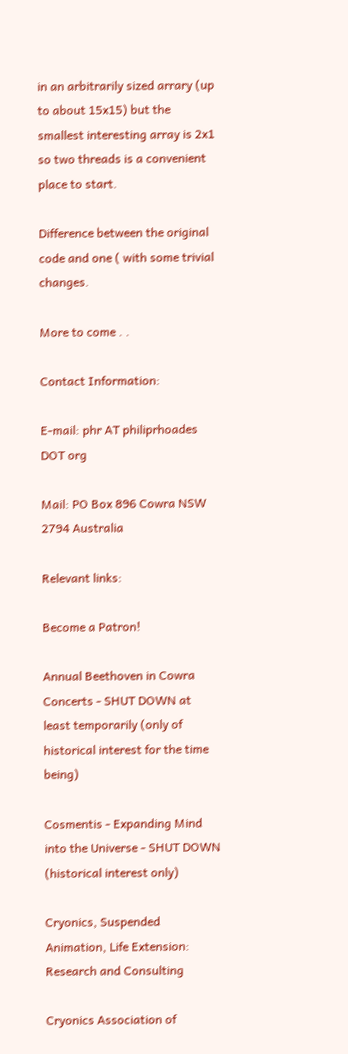in an arbitrarily sized arrary (up to about 15x15) but the smallest interesting array is 2x1 so two threads is a convenient place to start.

Difference between the original code and one ( with some trivial changes.

More to come . .

Contact Information:

E-mail: phr AT philiprhoades DOT org

Mail: PO Box 896 Cowra NSW 2794 Australia

Relevant links:

Become a Patron!

Annual Beethoven in Cowra Concerts - SHUT DOWN at least temporarily (only of historical interest for the time being)

Cosmentis - Expanding Mind into the Universe - SHUT DOWN (historical interest only)

Cryonics, Suspended Animation, Life Extension: Research and Consulting

Cryonics Association of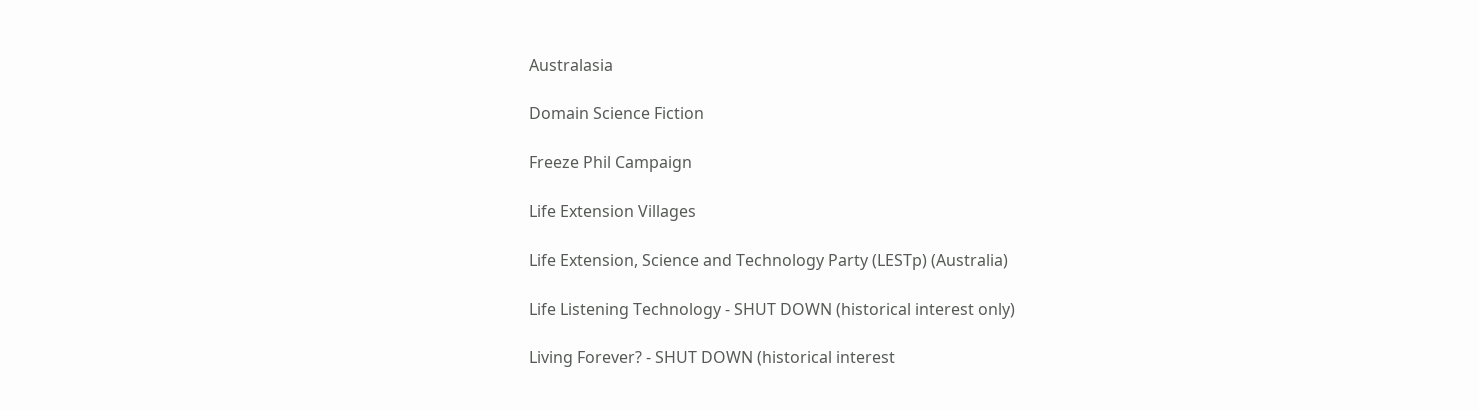Australasia

Domain Science Fiction

Freeze Phil Campaign

Life Extension Villages

Life Extension, Science and Technology Party (LESTp) (Australia)

Life Listening Technology - SHUT DOWN (historical interest only)

Living Forever? - SHUT DOWN (historical interest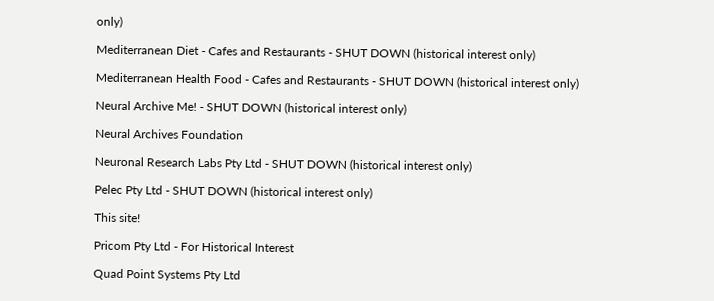only)

Mediterranean Diet - Cafes and Restaurants - SHUT DOWN (historical interest only)

Mediterranean Health Food - Cafes and Restaurants - SHUT DOWN (historical interest only)

Neural Archive Me! - SHUT DOWN (historical interest only)

Neural Archives Foundation

Neuronal Research Labs Pty Ltd - SHUT DOWN (historical interest only)

Pelec Pty Ltd - SHUT DOWN (historical interest only)

This site!

Pricom Pty Ltd - For Historical Interest

Quad Point Systems Pty Ltd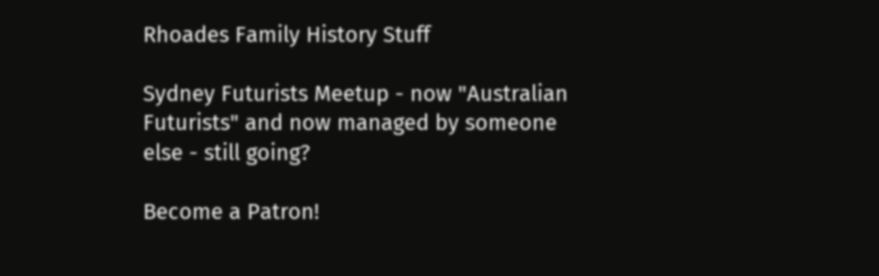Rhoades Family History Stuff

Sydney Futurists Meetup - now "Australian Futurists" and now managed by someone else - still going?

Become a Patron!